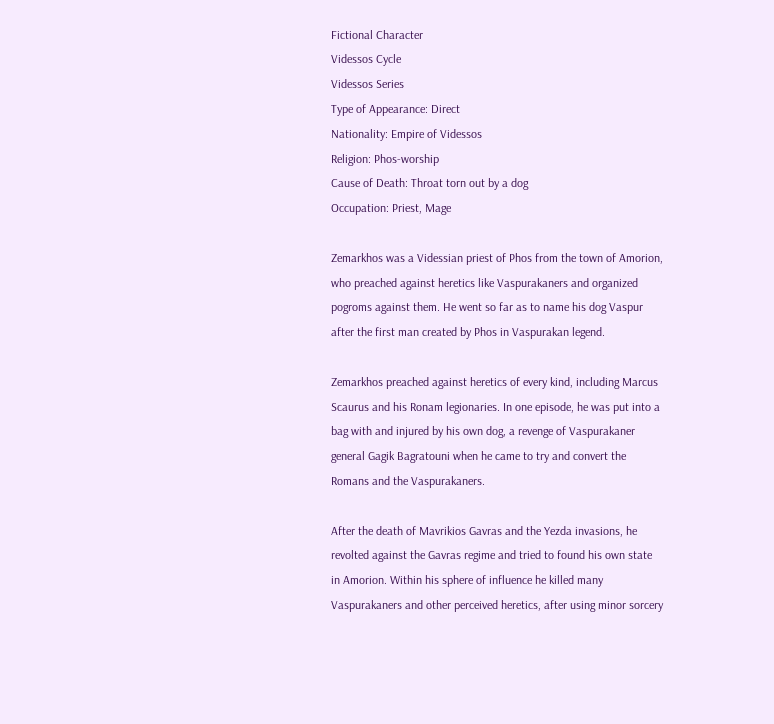Fictional Character
Videssos Cycle
Videssos Series
Type of Appearance: Direct
Nationality: Empire of Videssos
Religion: Phos-worship
Cause of Death: Throat torn out by a dog
Occupation: Priest, Mage

Zemarkhos was a Videssian priest of Phos from the town of Amorion, who preached against heretics like Vaspurakaners and organized pogroms against them. He went so far as to name his dog Vaspur after the first man created by Phos in Vaspurakan legend.

Zemarkhos preached against heretics of every kind, including Marcus Scaurus and his Ronam legionaries. In one episode, he was put into a bag with and injured by his own dog, a revenge of Vaspurakaner general Gagik Bagratouni when he came to try and convert the Romans and the Vaspurakaners.

After the death of Mavrikios Gavras and the Yezda invasions, he revolted against the Gavras regime and tried to found his own state in Amorion. Within his sphere of influence he killed many Vaspurakaners and other perceived heretics, after using minor sorcery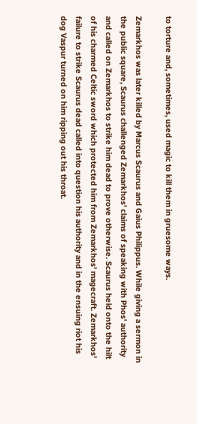to torture and, sometimes, used magic to kill them in gruesome ways.

Zemarkhos was later killed by Marcus Scaurus and Gaius Philippus. While giving a sermon in the public square, Scaurus challenged Zemarkhos' claims of speaking with Phos' authority and called on Zemarkhos to strike him dead to prove otherwise. Scaurus held onto the hilt of his charmed Celtic sword which protected him from Zemarkhos' magecraft. Zemarkhos' failure to strike Scaurus dead called into question his authority and in the ensuing riot his dog Vaspur turned on him ripping out his throat.